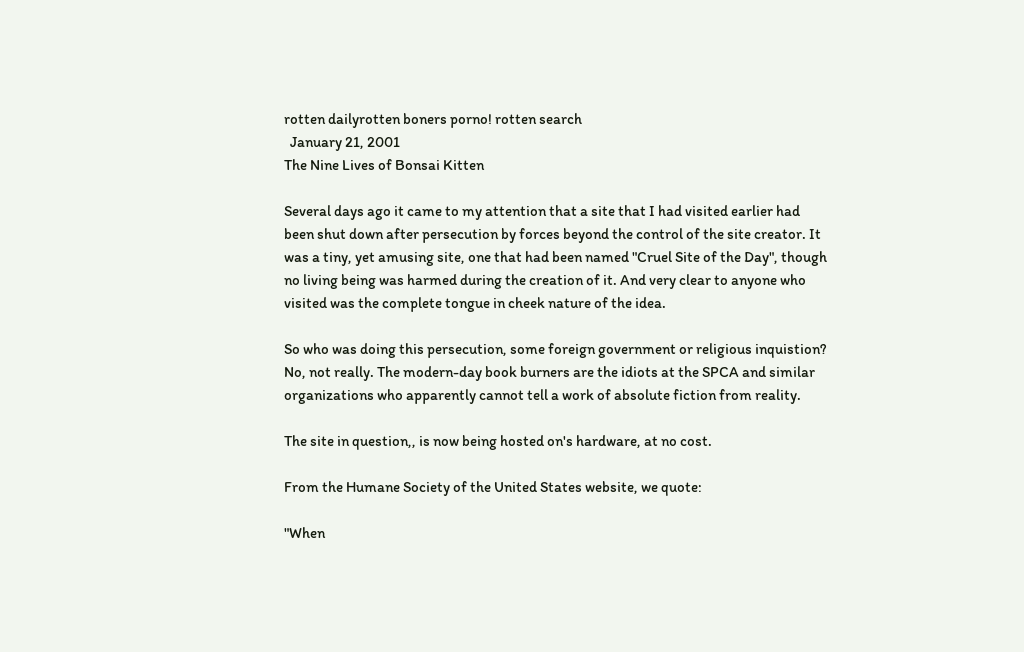rotten dailyrotten boners porno! rotten search
  January 21, 2001
The Nine Lives of Bonsai Kitten

Several days ago it came to my attention that a site that I had visited earlier had been shut down after persecution by forces beyond the control of the site creator. It was a tiny, yet amusing site, one that had been named "Cruel Site of the Day", though no living being was harmed during the creation of it. And very clear to anyone who visited was the complete tongue in cheek nature of the idea.

So who was doing this persecution, some foreign government or religious inquistion? No, not really. The modern-day book burners are the idiots at the SPCA and similar organizations who apparently cannot tell a work of absolute fiction from reality.

The site in question,, is now being hosted on's hardware, at no cost.

From the Humane Society of the United States website, we quote:

"When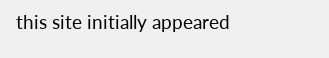this site initially appeared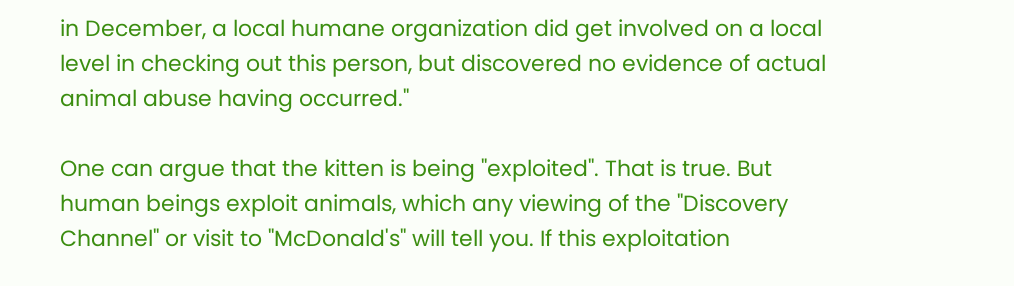in December, a local humane organization did get involved on a local level in checking out this person, but discovered no evidence of actual animal abuse having occurred."

One can argue that the kitten is being "exploited". That is true. But human beings exploit animals, which any viewing of the "Discovery Channel" or visit to "McDonald's" will tell you. If this exploitation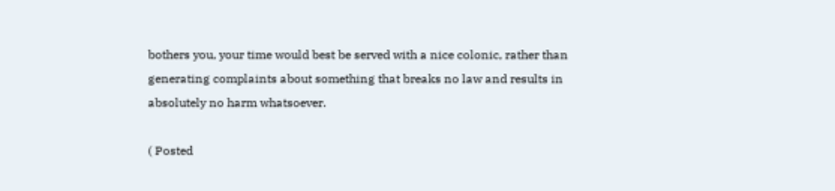bothers you, your time would best be served with a nice colonic, rather than generating complaints about something that breaks no law and results in absolutely no harm whatsoever.

( Posted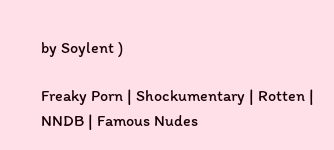by Soylent )

Freaky Porn | Shockumentary | Rotten | NNDB | Famous Nudes